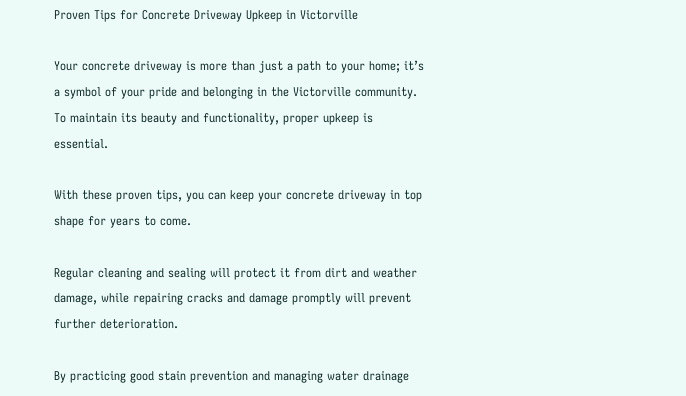Proven Tips for Concrete Driveway Upkeep in Victorville

Your concrete driveway is more than just a path to your home; it’s a symbol of your pride and belonging in the Victorville community. To maintain its beauty and functionality, proper upkeep is essential.

With these proven tips, you can keep your concrete driveway in top shape for years to come.

Regular cleaning and sealing will protect it from dirt and weather damage, while repairing cracks and damage promptly will prevent further deterioration.

By practicing good stain prevention and managing water drainage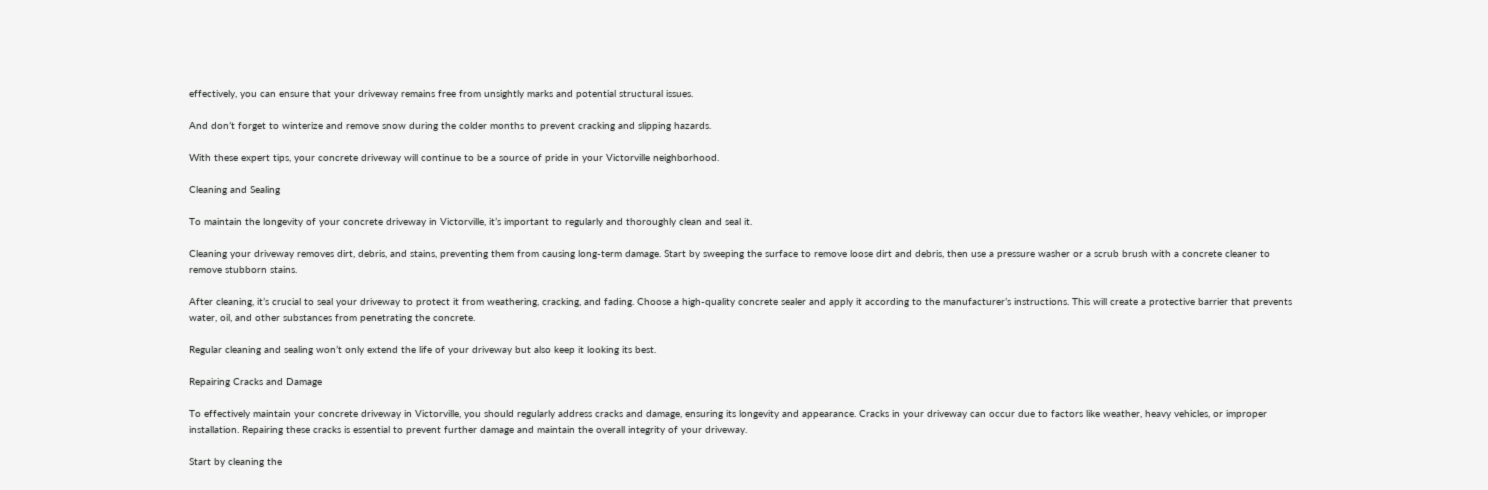effectively, you can ensure that your driveway remains free from unsightly marks and potential structural issues.

And don’t forget to winterize and remove snow during the colder months to prevent cracking and slipping hazards.

With these expert tips, your concrete driveway will continue to be a source of pride in your Victorville neighborhood.

Cleaning and Sealing

To maintain the longevity of your concrete driveway in Victorville, it’s important to regularly and thoroughly clean and seal it.

Cleaning your driveway removes dirt, debris, and stains, preventing them from causing long-term damage. Start by sweeping the surface to remove loose dirt and debris, then use a pressure washer or a scrub brush with a concrete cleaner to remove stubborn stains.

After cleaning, it’s crucial to seal your driveway to protect it from weathering, cracking, and fading. Choose a high-quality concrete sealer and apply it according to the manufacturer’s instructions. This will create a protective barrier that prevents water, oil, and other substances from penetrating the concrete.

Regular cleaning and sealing won’t only extend the life of your driveway but also keep it looking its best.

Repairing Cracks and Damage

To effectively maintain your concrete driveway in Victorville, you should regularly address cracks and damage, ensuring its longevity and appearance. Cracks in your driveway can occur due to factors like weather, heavy vehicles, or improper installation. Repairing these cracks is essential to prevent further damage and maintain the overall integrity of your driveway.

Start by cleaning the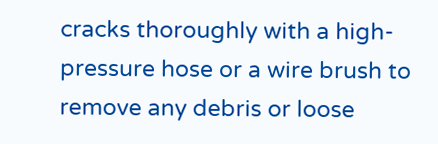cracks thoroughly with a high-pressure hose or a wire brush to remove any debris or loose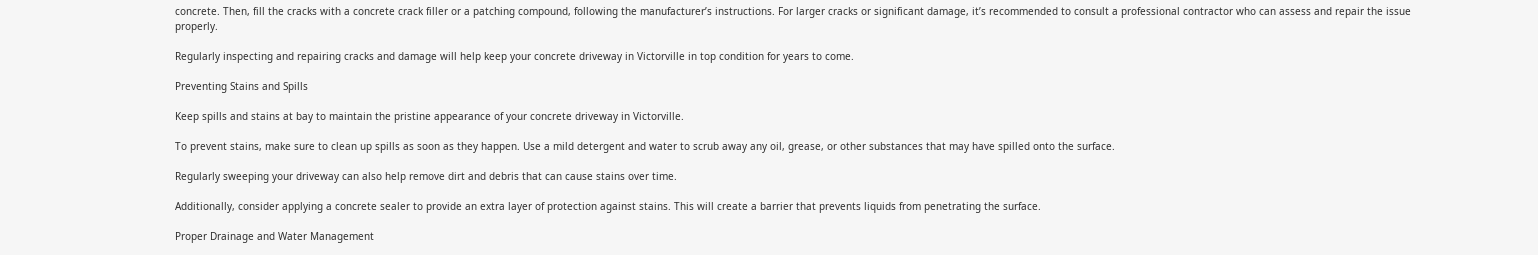concrete. Then, fill the cracks with a concrete crack filler or a patching compound, following the manufacturer’s instructions. For larger cracks or significant damage, it’s recommended to consult a professional contractor who can assess and repair the issue properly.

Regularly inspecting and repairing cracks and damage will help keep your concrete driveway in Victorville in top condition for years to come.

Preventing Stains and Spills

Keep spills and stains at bay to maintain the pristine appearance of your concrete driveway in Victorville.

To prevent stains, make sure to clean up spills as soon as they happen. Use a mild detergent and water to scrub away any oil, grease, or other substances that may have spilled onto the surface.

Regularly sweeping your driveway can also help remove dirt and debris that can cause stains over time.

Additionally, consider applying a concrete sealer to provide an extra layer of protection against stains. This will create a barrier that prevents liquids from penetrating the surface.

Proper Drainage and Water Management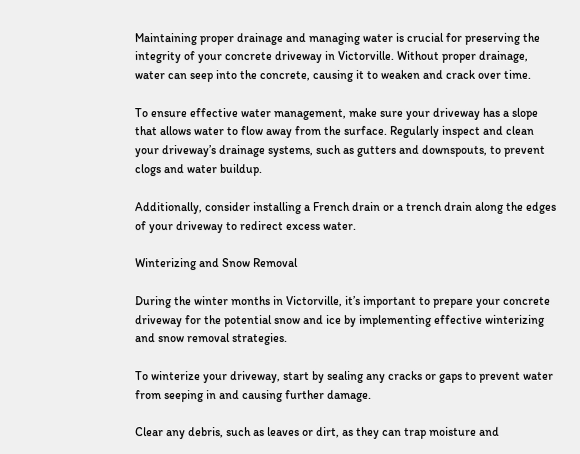Maintaining proper drainage and managing water is crucial for preserving the integrity of your concrete driveway in Victorville. Without proper drainage, water can seep into the concrete, causing it to weaken and crack over time.

To ensure effective water management, make sure your driveway has a slope that allows water to flow away from the surface. Regularly inspect and clean your driveway’s drainage systems, such as gutters and downspouts, to prevent clogs and water buildup.

Additionally, consider installing a French drain or a trench drain along the edges of your driveway to redirect excess water.

Winterizing and Snow Removal

During the winter months in Victorville, it’s important to prepare your concrete driveway for the potential snow and ice by implementing effective winterizing and snow removal strategies.

To winterize your driveway, start by sealing any cracks or gaps to prevent water from seeping in and causing further damage.

Clear any debris, such as leaves or dirt, as they can trap moisture and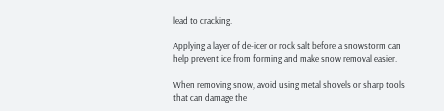lead to cracking.

Applying a layer of de-icer or rock salt before a snowstorm can help prevent ice from forming and make snow removal easier.

When removing snow, avoid using metal shovels or sharp tools that can damage the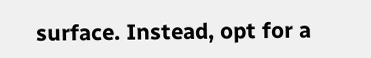surface. Instead, opt for a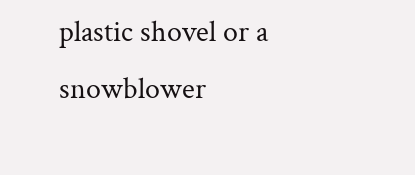plastic shovel or a snowblower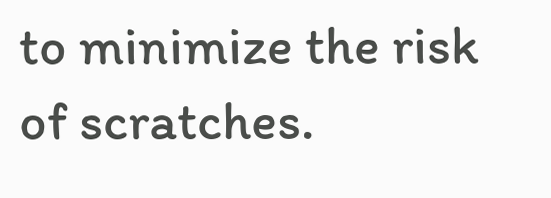to minimize the risk of scratches.